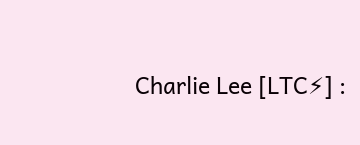Charlie Lee [LTC⚡] :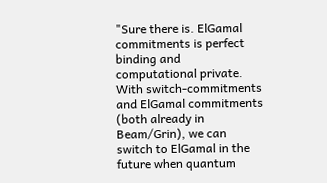"Sure there is. ElGamal commitments is perfect binding and computational private. With switch-commitments and ElGamal commitments (both already in Beam/Grin), we can switch to ElGamal in the future when quantum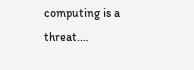computing is a threat.…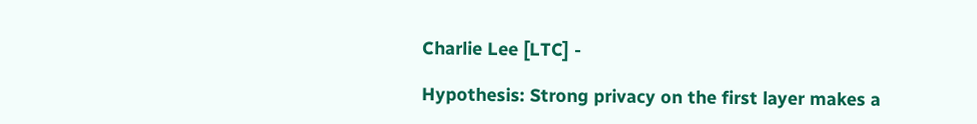Charlie Lee [LTC] -

Hypothesis: Strong privacy on the first layer makes a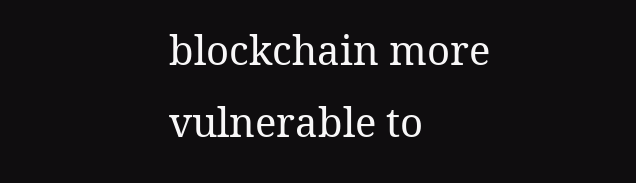blockchain more vulnerable to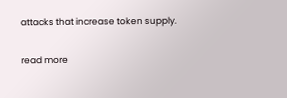attacks that increase token supply.

read more